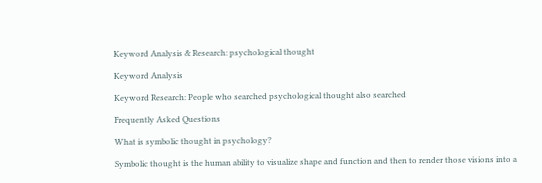Keyword Analysis & Research: psychological thought

Keyword Analysis

Keyword Research: People who searched psychological thought also searched

Frequently Asked Questions

What is symbolic thought in psychology?

Symbolic thought is the human ability to visualize shape and function and then to render those visions into a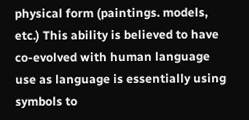physical form (paintings. models, etc.) This ability is believed to have co-evolved with human language use as language is essentially using symbols to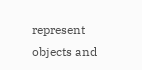represent objects and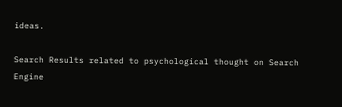ideas.

Search Results related to psychological thought on Search Engine